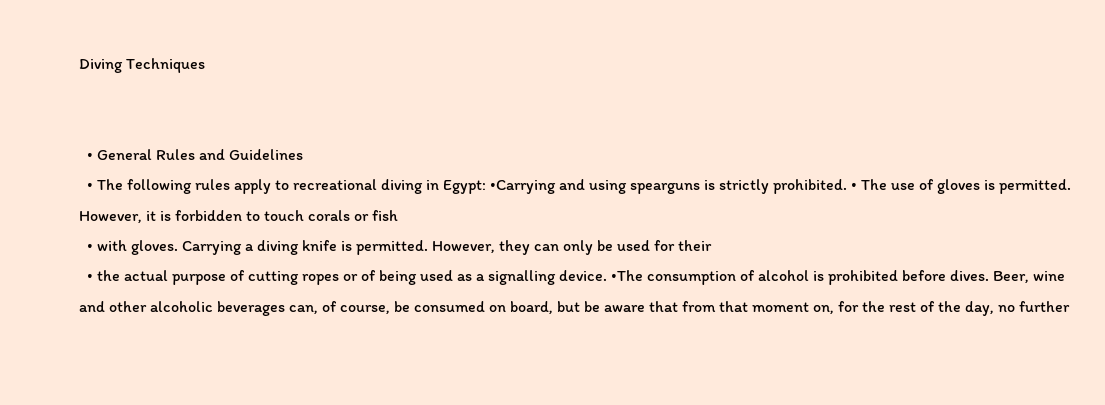Diving Techniques


  • General Rules and Guidelines
  • The following rules apply to recreational diving in Egypt: •Carrying and using spearguns is strictly prohibited. • The use of gloves is permitted. However, it is forbidden to touch corals or fish
  • with gloves. Carrying a diving knife is permitted. However, they can only be used for their
  • the actual purpose of cutting ropes or of being used as a signalling device. •The consumption of alcohol is prohibited before dives. Beer, wine and other alcoholic beverages can, of course, be consumed on board, but be aware that from that moment on, for the rest of the day, no further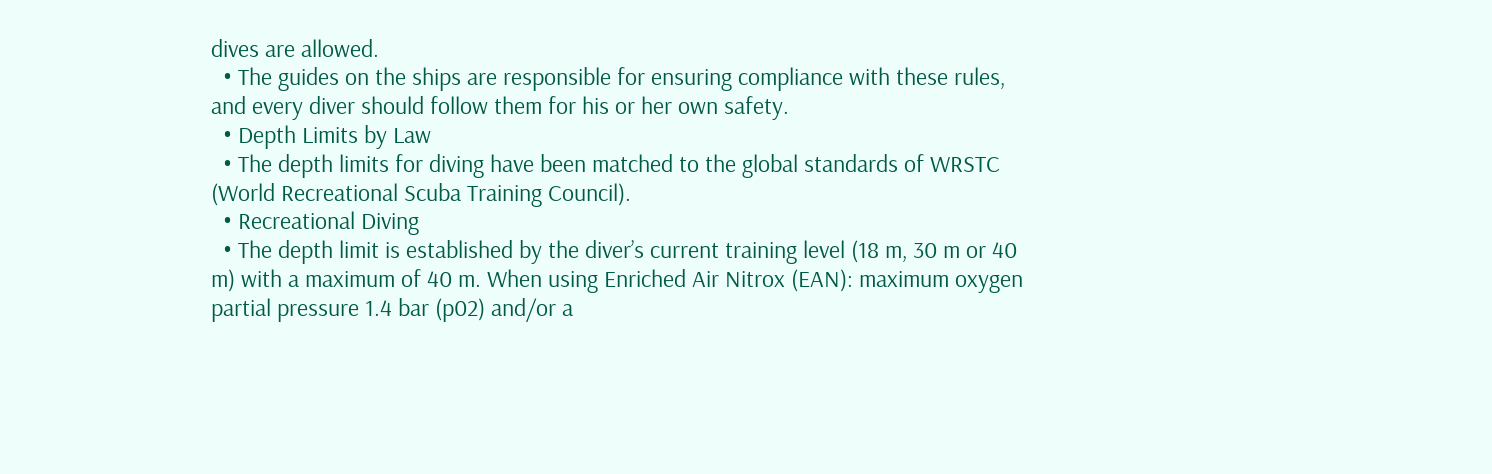dives are allowed.
  • The guides on the ships are responsible for ensuring compliance with these rules, and every diver should follow them for his or her own safety.
  • Depth Limits by Law
  • The depth limits for diving have been matched to the global standards of WRSTC (World Recreational Scuba Training Council).
  • Recreational Diving
  • The depth limit is established by the diver’s current training level (18 m, 30 m or 40 m) with a maximum of 40 m. When using Enriched Air Nitrox (EAN): maximum oxygen partial pressure 1.4 bar (p02) and/or a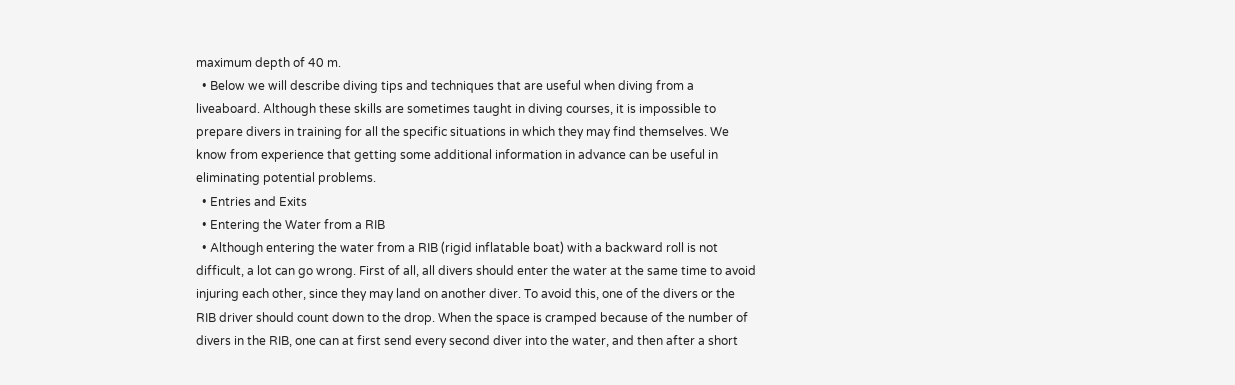maximum depth of 40 m.
  • Below we will describe diving tips and techniques that are useful when diving from a liveaboard. Although these skills are sometimes taught in diving courses, it is impossible to prepare divers in training for all the specific situations in which they may find themselves. We know from experience that getting some additional information in advance can be useful in eliminating potential problems.
  • Entries and Exits
  • Entering the Water from a RIB
  • Although entering the water from a RIB (rigid inflatable boat) with a backward roll is not difficult, a lot can go wrong. First of all, all divers should enter the water at the same time to avoid injuring each other, since they may land on another diver. To avoid this, one of the divers or the RIB driver should count down to the drop. When the space is cramped because of the number of divers in the RIB, one can at first send every second diver into the water, and then after a short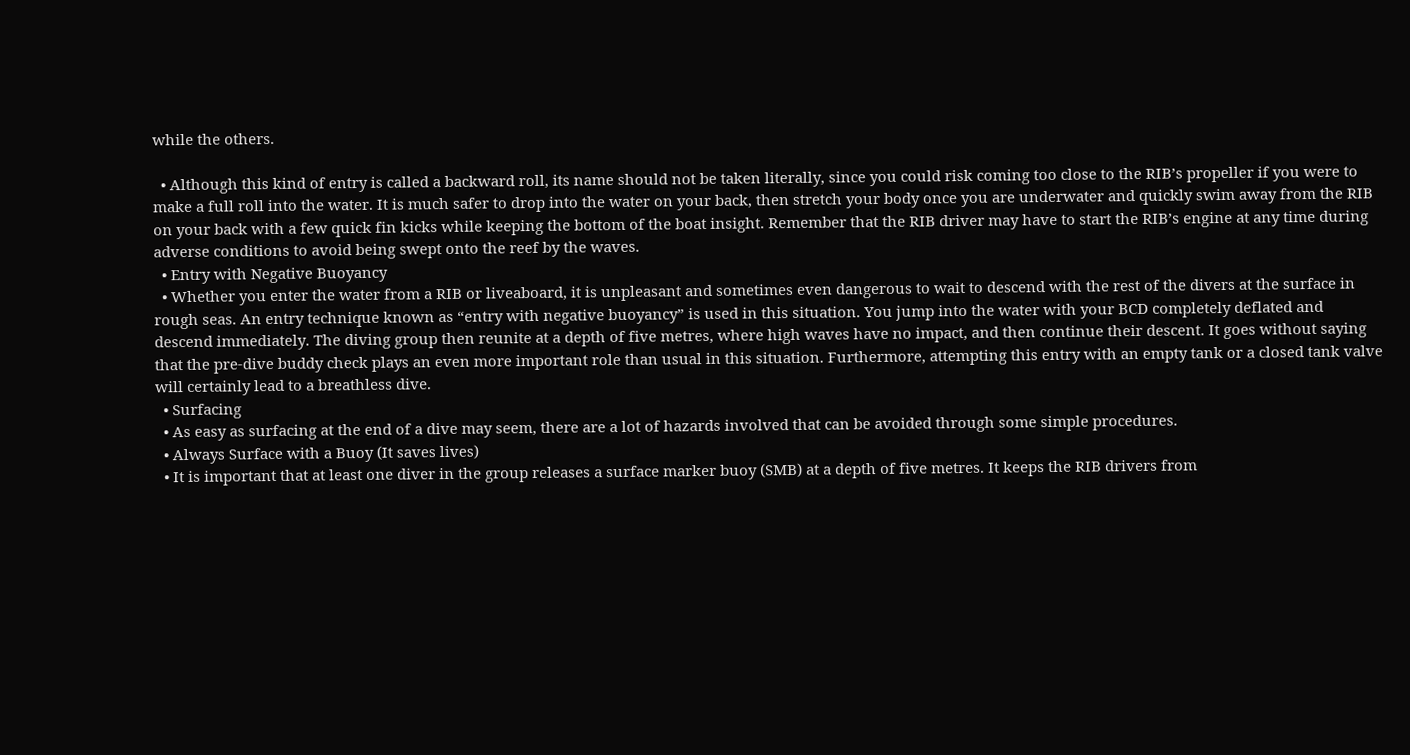while the others.

  • Although this kind of entry is called a backward roll, its name should not be taken literally, since you could risk coming too close to the RIB’s propeller if you were to make a full roll into the water. It is much safer to drop into the water on your back, then stretch your body once you are underwater and quickly swim away from the RIB on your back with a few quick fin kicks while keeping the bottom of the boat insight. Remember that the RIB driver may have to start the RIB’s engine at any time during adverse conditions to avoid being swept onto the reef by the waves.
  • Entry with Negative Buoyancy
  • Whether you enter the water from a RIB or liveaboard, it is unpleasant and sometimes even dangerous to wait to descend with the rest of the divers at the surface in rough seas. An entry technique known as “entry with negative buoyancy” is used in this situation. You jump into the water with your BCD completely deflated and descend immediately. The diving group then reunite at a depth of five metres, where high waves have no impact, and then continue their descent. It goes without saying that the pre-dive buddy check plays an even more important role than usual in this situation. Furthermore, attempting this entry with an empty tank or a closed tank valve will certainly lead to a breathless dive.
  • Surfacing
  • As easy as surfacing at the end of a dive may seem, there are a lot of hazards involved that can be avoided through some simple procedures.
  • Always Surface with a Buoy (It saves lives)
  • It is important that at least one diver in the group releases a surface marker buoy (SMB) at a depth of five metres. It keeps the RIB drivers from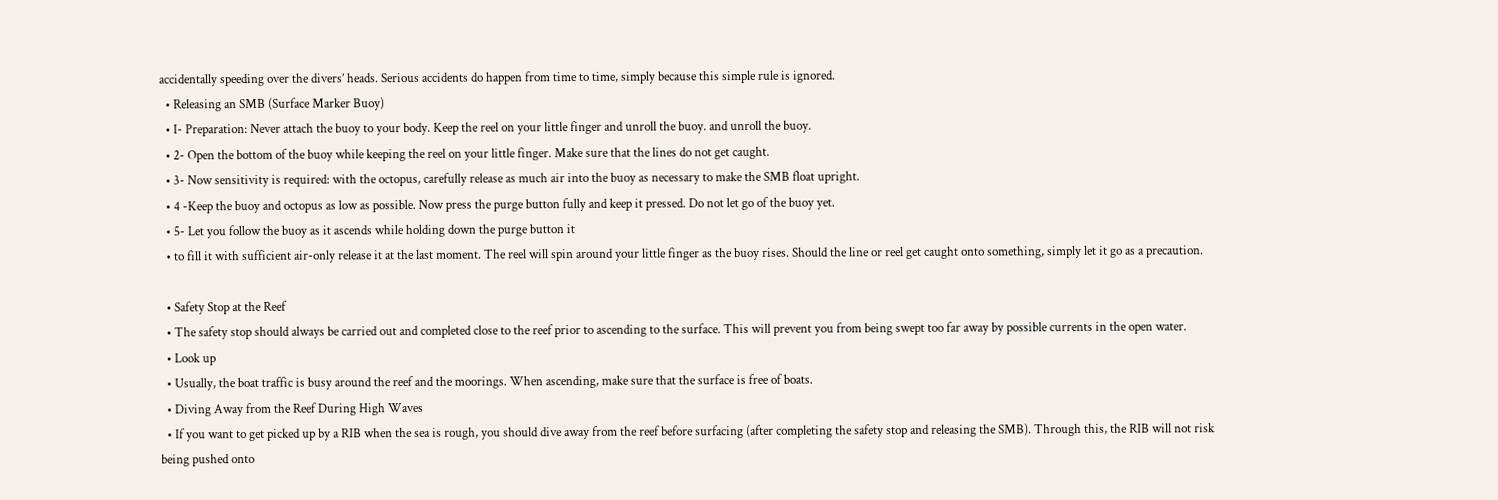accidentally speeding over the divers’ heads. Serious accidents do happen from time to time, simply because this simple rule is ignored.
  • Releasing an SMB (Surface Marker Buoy)
  • I- Preparation: Never attach the buoy to your body. Keep the reel on your little finger and unroll the buoy. and unroll the buoy.
  • 2- Open the bottom of the buoy while keeping the reel on your little finger. Make sure that the lines do not get caught.
  • 3- Now sensitivity is required: with the octopus, carefully release as much air into the buoy as necessary to make the SMB float upright.
  • 4 -Keep the buoy and octopus as low as possible. Now press the purge button fully and keep it pressed. Do not let go of the buoy yet.
  • 5- Let you follow the buoy as it ascends while holding down the purge button it
  • to fill it with sufficient air-only release it at the last moment. The reel will spin around your little finger as the buoy rises. Should the line or reel get caught onto something, simply let it go as a precaution.

  • Safety Stop at the Reef
  • The safety stop should always be carried out and completed close to the reef prior to ascending to the surface. This will prevent you from being swept too far away by possible currents in the open water.
  • Look up
  • Usually, the boat traffic is busy around the reef and the moorings. When ascending, make sure that the surface is free of boats.
  • Diving Away from the Reef During High Waves
  • If you want to get picked up by a RIB when the sea is rough, you should dive away from the reef before surfacing (after completing the safety stop and releasing the SMB). Through this, the RIB will not risk being pushed onto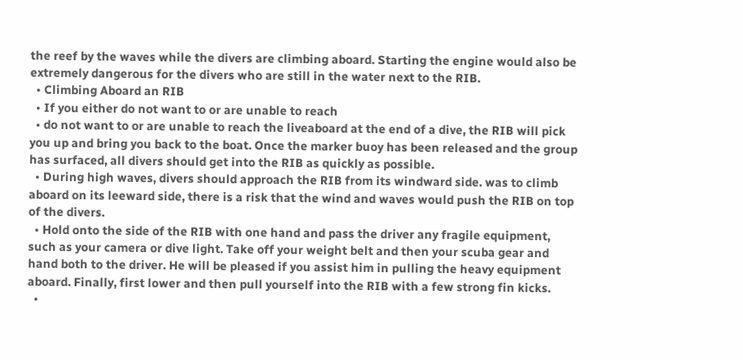the reef by the waves while the divers are climbing aboard. Starting the engine would also be extremely dangerous for the divers who are still in the water next to the RIB.
  • Climbing Aboard an RIB
  • If you either do not want to or are unable to reach
  • do not want to or are unable to reach the liveaboard at the end of a dive, the RIB will pick you up and bring you back to the boat. Once the marker buoy has been released and the group has surfaced, all divers should get into the RIB as quickly as possible.
  • During high waves, divers should approach the RIB from its windward side. was to climb aboard on its leeward side, there is a risk that the wind and waves would push the RIB on top of the divers.
  • Hold onto the side of the RIB with one hand and pass the driver any fragile equipment, such as your camera or dive light. Take off your weight belt and then your scuba gear and hand both to the driver. He will be pleased if you assist him in pulling the heavy equipment aboard. Finally, first lower and then pull yourself into the RIB with a few strong fin kicks.
  •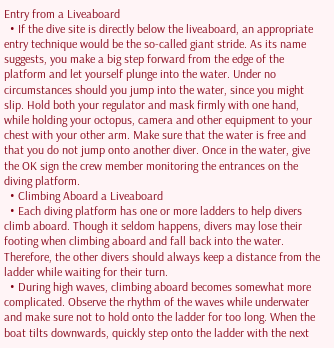Entry from a Liveaboard
  • If the dive site is directly below the liveaboard, an appropriate entry technique would be the so-called giant stride. As its name suggests, you make a big step forward from the edge of the platform and let yourself plunge into the water. Under no circumstances should you jump into the water, since you might slip. Hold both your regulator and mask firmly with one hand, while holding your octopus, camera and other equipment to your chest with your other arm. Make sure that the water is free and that you do not jump onto another diver. Once in the water, give the OK sign the crew member monitoring the entrances on the diving platform.
  • Climbing Aboard a Liveaboard
  • Each diving platform has one or more ladders to help divers climb aboard. Though it seldom happens, divers may lose their footing when climbing aboard and fall back into the water. Therefore, the other divers should always keep a distance from the ladder while waiting for their turn.
  • During high waves, climbing aboard becomes somewhat more complicated. Observe the rhythm of the waves while underwater and make sure not to hold onto the ladder for too long. When the boat tilts downwards, quickly step onto the ladder with the next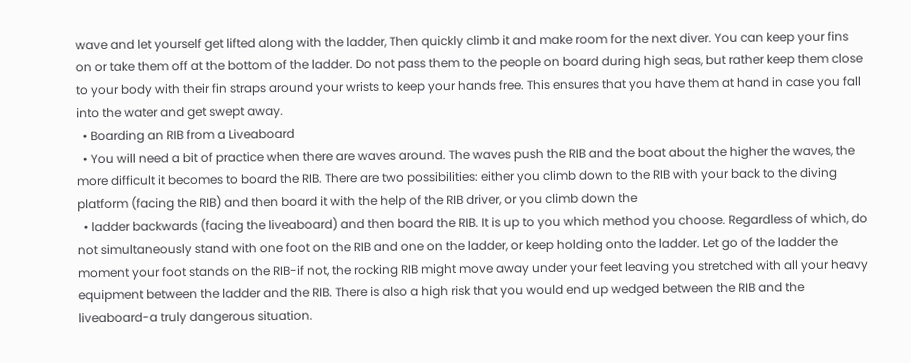wave and let yourself get lifted along with the ladder, Then quickly climb it and make room for the next diver. You can keep your fins on or take them off at the bottom of the ladder. Do not pass them to the people on board during high seas, but rather keep them close to your body with their fin straps around your wrists to keep your hands free. This ensures that you have them at hand in case you fall into the water and get swept away.
  • Boarding an RIB from a Liveaboard
  • You will need a bit of practice when there are waves around. The waves push the RIB and the boat about the higher the waves, the more difficult it becomes to board the RIB. There are two possibilities: either you climb down to the RIB with your back to the diving platform (facing the RIB) and then board it with the help of the RIB driver, or you climb down the
  • ladder backwards (facing the liveaboard) and then board the RIB. It is up to you which method you choose. Regardless of which, do not simultaneously stand with one foot on the RIB and one on the ladder, or keep holding onto the ladder. Let go of the ladder the moment your foot stands on the RIB-if not, the rocking RIB might move away under your feet leaving you stretched with all your heavy equipment between the ladder and the RIB. There is also a high risk that you would end up wedged between the RIB and the liveaboard-a truly dangerous situation.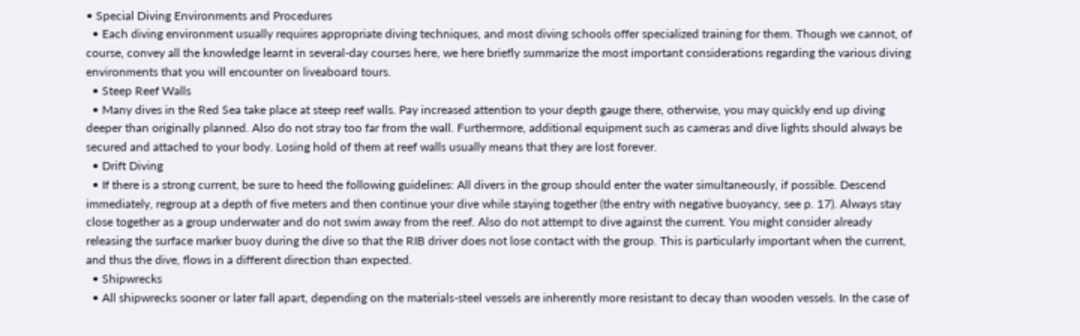• Special Diving Environments and Procedures
  • Each diving environment usually requires appropriate diving techniques, and most diving schools offer specialized training for them. Though we cannot, of course, convey all the knowledge learnt in several-day courses here, we here briefly summarize the most important considerations regarding the various diving environments that you will encounter on liveaboard tours.
  • Steep Reef Walls
  • Many dives in the Red Sea take place at steep reef walls. Pay increased attention to your depth gauge there, otherwise, you may quickly end up diving deeper than originally planned. Also do not stray too far from the wall. Furthermore, additional equipment such as cameras and dive lights should always be secured and attached to your body. Losing hold of them at reef walls usually means that they are lost forever.
  • Drift Diving
  • If there is a strong current, be sure to heed the following guidelines: All divers in the group should enter the water simultaneously, if possible. Descend immediately, regroup at a depth of five meters and then continue your dive while staying together (the entry with negative buoyancy, see p. 17). Always stay close together as a group underwater and do not swim away from the reef. Also do not attempt to dive against the current. You might consider already releasing the surface marker buoy during the dive so that the RIB driver does not lose contact with the group. This is particularly important when the current, and thus the dive, flows in a different direction than expected.
  • Shipwrecks
  • All shipwrecks sooner or later fall apart, depending on the materials-steel vessels are inherently more resistant to decay than wooden vessels. In the case of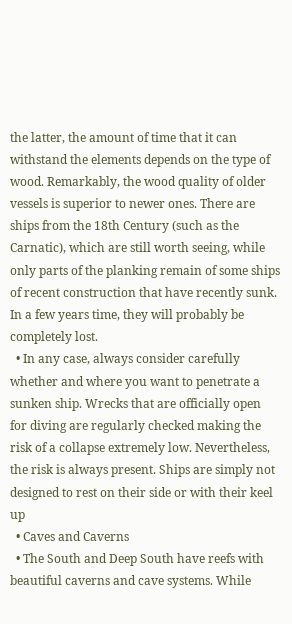the latter, the amount of time that it can withstand the elements depends on the type of wood. Remarkably, the wood quality of older vessels is superior to newer ones. There are ships from the 18th Century (such as the Carnatic), which are still worth seeing, while only parts of the planking remain of some ships of recent construction that have recently sunk. In a few years time, they will probably be completely lost.
  • In any case, always consider carefully whether and where you want to penetrate a sunken ship. Wrecks that are officially open for diving are regularly checked making the risk of a collapse extremely low. Nevertheless, the risk is always present. Ships are simply not designed to rest on their side or with their keel up
  • Caves and Caverns
  • The South and Deep South have reefs with beautiful caverns and cave systems. While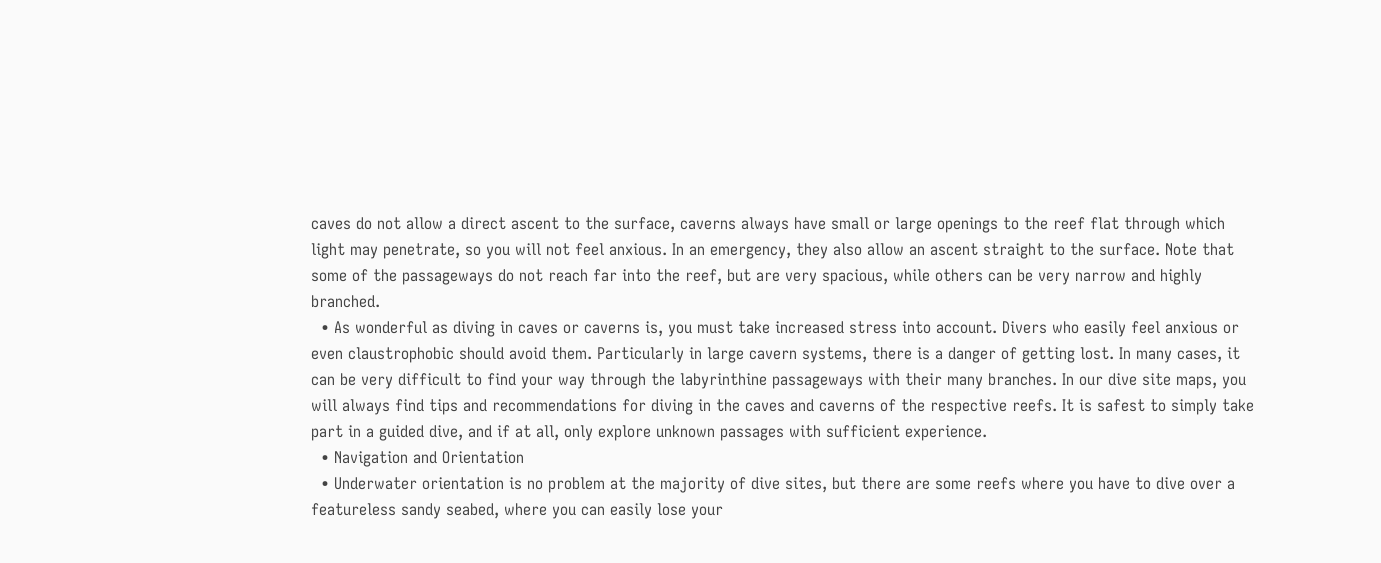caves do not allow a direct ascent to the surface, caverns always have small or large openings to the reef flat through which light may penetrate, so you will not feel anxious. In an emergency, they also allow an ascent straight to the surface. Note that some of the passageways do not reach far into the reef, but are very spacious, while others can be very narrow and highly branched.
  • As wonderful as diving in caves or caverns is, you must take increased stress into account. Divers who easily feel anxious or even claustrophobic should avoid them. Particularly in large cavern systems, there is a danger of getting lost. In many cases, it can be very difficult to find your way through the labyrinthine passageways with their many branches. In our dive site maps, you will always find tips and recommendations for diving in the caves and caverns of the respective reefs. It is safest to simply take part in a guided dive, and if at all, only explore unknown passages with sufficient experience.
  • Navigation and Orientation
  • Underwater orientation is no problem at the majority of dive sites, but there are some reefs where you have to dive over a featureless sandy seabed, where you can easily lose your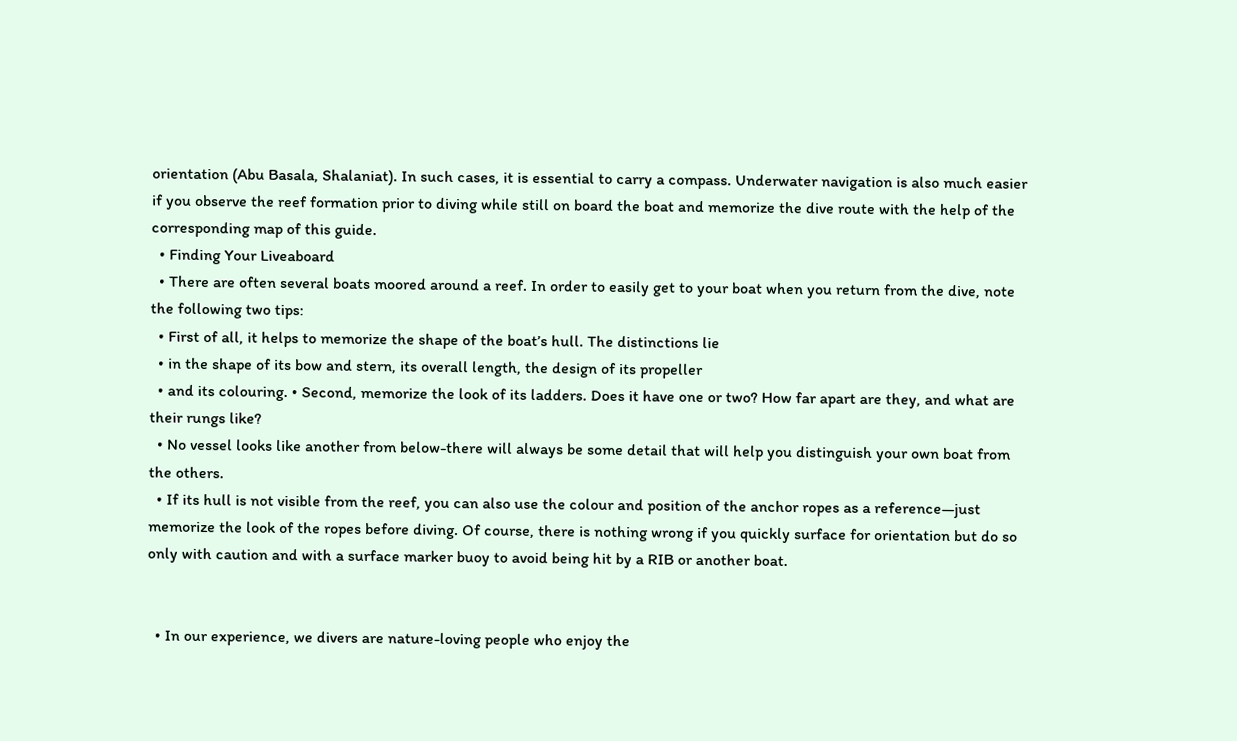orientation (Abu Basala, Shalaniat). In such cases, it is essential to carry a compass. Underwater navigation is also much easier if you observe the reef formation prior to diving while still on board the boat and memorize the dive route with the help of the corresponding map of this guide.
  • Finding Your Liveaboard
  • There are often several boats moored around a reef. In order to easily get to your boat when you return from the dive, note the following two tips:
  • First of all, it helps to memorize the shape of the boat’s hull. The distinctions lie
  • in the shape of its bow and stern, its overall length, the design of its propeller
  • and its colouring. • Second, memorize the look of its ladders. Does it have one or two? How far apart are they, and what are their rungs like?
  • No vessel looks like another from below-there will always be some detail that will help you distinguish your own boat from the others.
  • If its hull is not visible from the reef, you can also use the colour and position of the anchor ropes as a reference—just memorize the look of the ropes before diving. Of course, there is nothing wrong if you quickly surface for orientation but do so only with caution and with a surface marker buoy to avoid being hit by a RIB or another boat.


  • In our experience, we divers are nature-loving people who enjoy the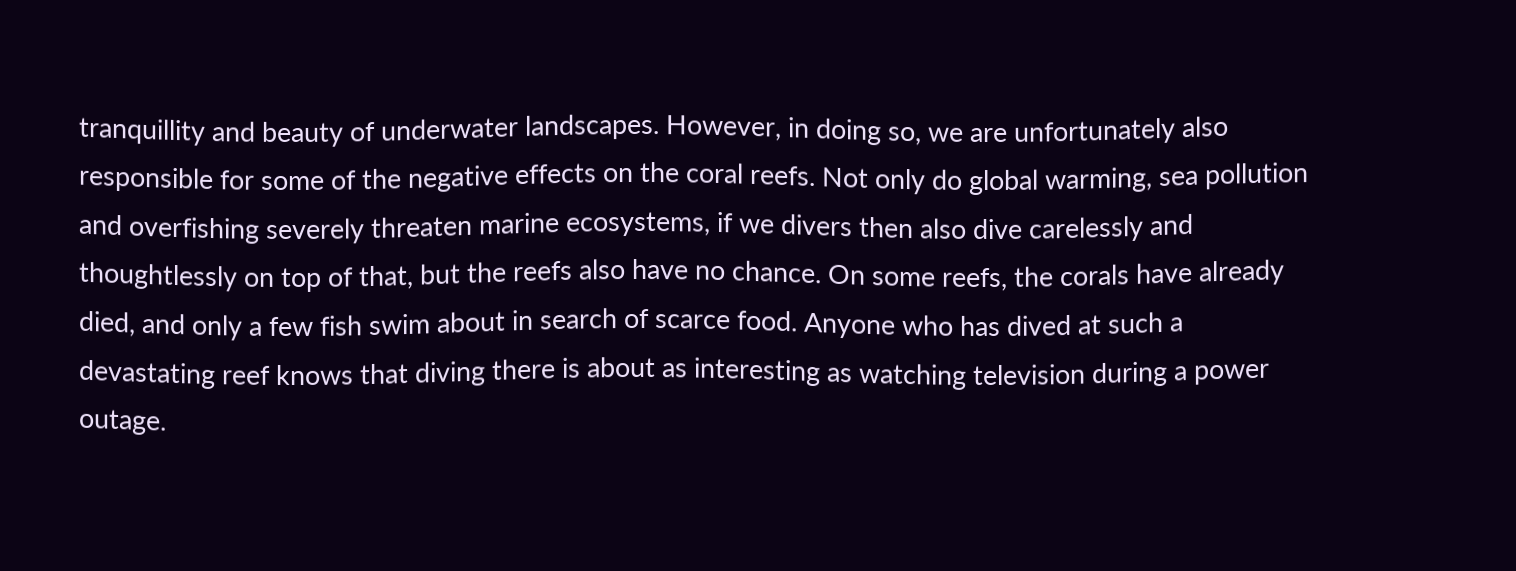tranquillity and beauty of underwater landscapes. However, in doing so, we are unfortunately also responsible for some of the negative effects on the coral reefs. Not only do global warming, sea pollution and overfishing severely threaten marine ecosystems, if we divers then also dive carelessly and thoughtlessly on top of that, but the reefs also have no chance. On some reefs, the corals have already died, and only a few fish swim about in search of scarce food. Anyone who has dived at such a devastating reef knows that diving there is about as interesting as watching television during a power outage.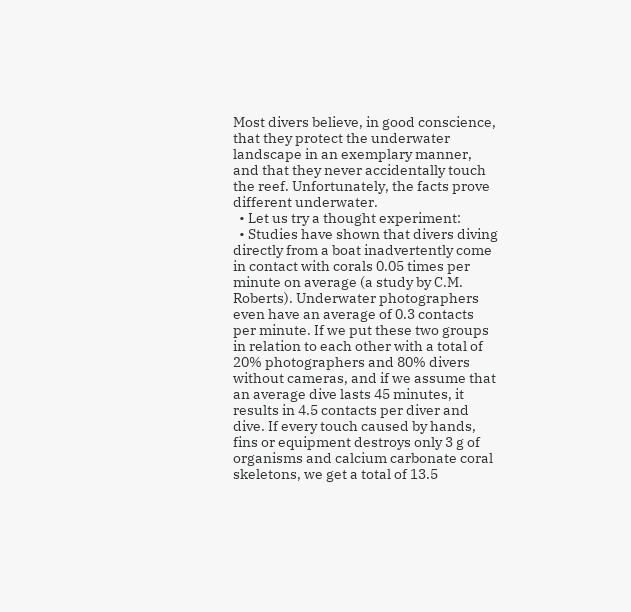Most divers believe, in good conscience, that they protect the underwater landscape in an exemplary manner, and that they never accidentally touch the reef. Unfortunately, the facts prove different underwater.
  • Let us try a thought experiment:
  • Studies have shown that divers diving directly from a boat inadvertently come in contact with corals 0.05 times per minute on average (a study by C.M. Roberts). Underwater photographers even have an average of 0.3 contacts per minute. If we put these two groups in relation to each other with a total of 20% photographers and 80% divers without cameras, and if we assume that an average dive lasts 45 minutes, it results in 4.5 contacts per diver and dive. If every touch caused by hands, fins or equipment destroys only 3 g of organisms and calcium carbonate coral skeletons, we get a total of 13.5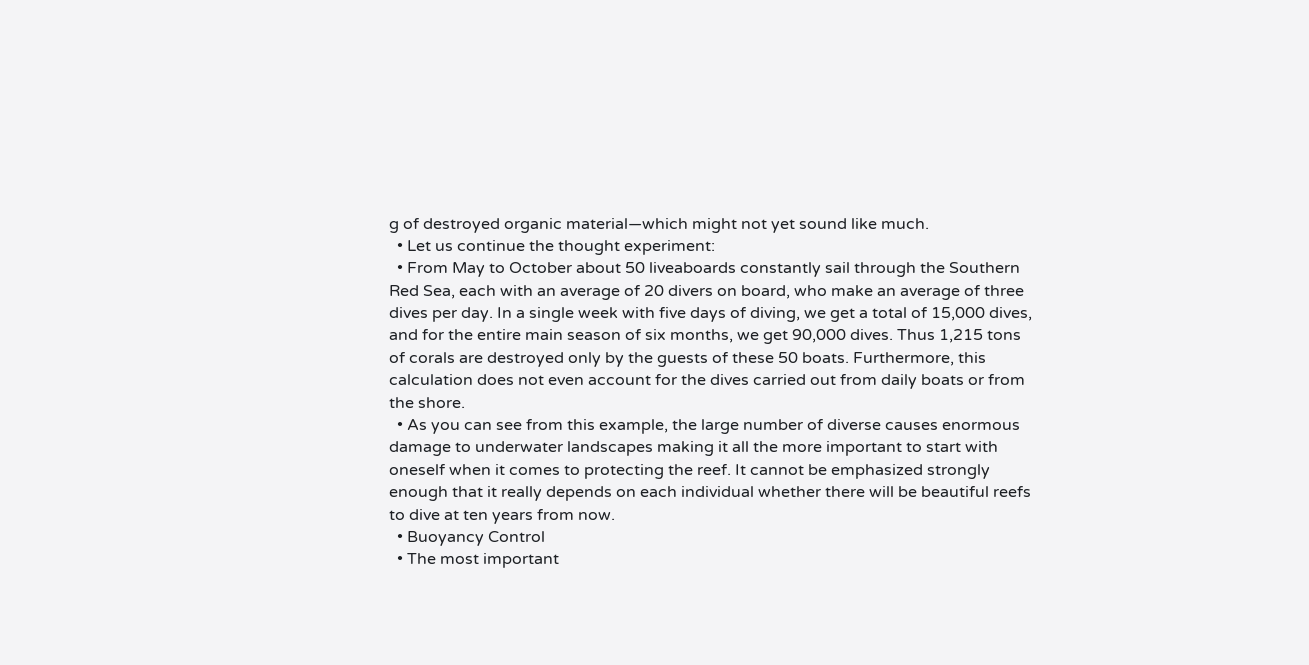g of destroyed organic material—which might not yet sound like much.
  • Let us continue the thought experiment:
  • From May to October about 50 liveaboards constantly sail through the Southern Red Sea, each with an average of 20 divers on board, who make an average of three dives per day. In a single week with five days of diving, we get a total of 15,000 dives, and for the entire main season of six months, we get 90,000 dives. Thus 1,215 tons of corals are destroyed only by the guests of these 50 boats. Furthermore, this calculation does not even account for the dives carried out from daily boats or from the shore.
  • As you can see from this example, the large number of diverse causes enormous damage to underwater landscapes making it all the more important to start with oneself when it comes to protecting the reef. It cannot be emphasized strongly enough that it really depends on each individual whether there will be beautiful reefs to dive at ten years from now.
  • Buoyancy Control
  • The most important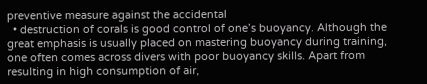preventive measure against the accidental
  • destruction of corals is good control of one’s buoyancy. Although the great emphasis is usually placed on mastering buoyancy during training, one often comes across divers with poor buoyancy skills. Apart from resulting in high consumption of air,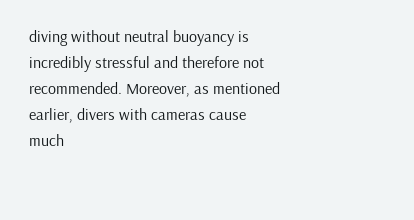diving without neutral buoyancy is incredibly stressful and therefore not recommended. Moreover, as mentioned earlier, divers with cameras cause much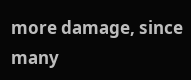more damage, since many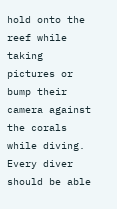hold onto the reef while taking pictures or bump their camera against the corals while diving. Every diver should be able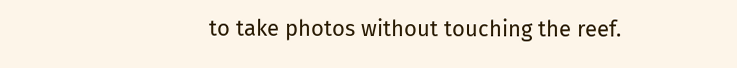to take photos without touching the reef.